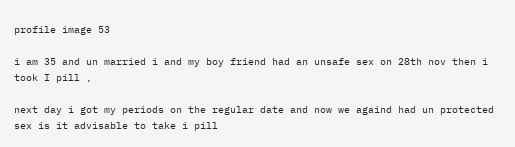profile image 53

i am 35 and un married i and my boy friend had an unsafe sex on 28th nov then i took I pill ,

next day i got my periods on the regular date and now we againd had un protected sex is it advisable to take i pill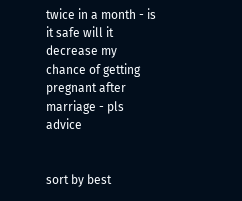twice in a month - is it safe will it decrease my chance of getting pregnant after marriage - pls advice


sort by best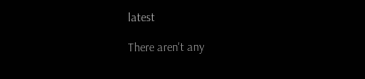latest

There aren't any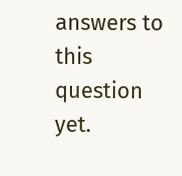answers to this question yet.